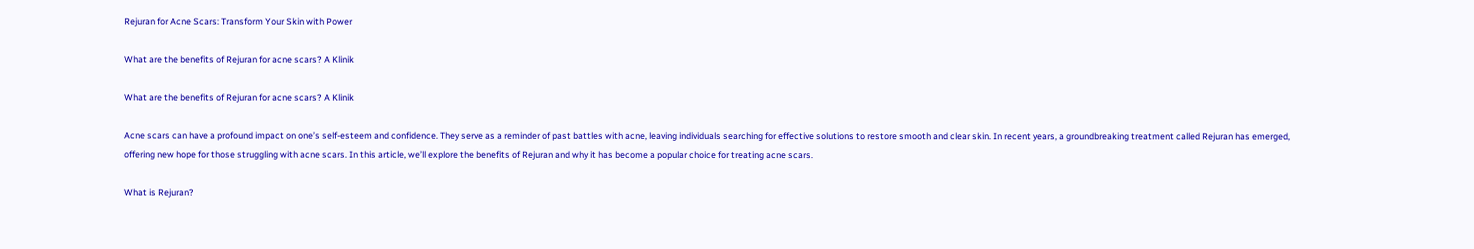Rejuran for Acne Scars: Transform Your Skin with Power

What are the benefits of Rejuran for acne scars? A Klinik

What are the benefits of Rejuran for acne scars? A Klinik

Acne scars can have a profound impact on one’s self-esteem and confidence. They serve as a reminder of past battles with acne, leaving individuals searching for effective solutions to restore smooth and clear skin. In recent years, a groundbreaking treatment called Rejuran has emerged, offering new hope for those struggling with acne scars. In this article, we’ll explore the benefits of Rejuran and why it has become a popular choice for treating acne scars.

What is Rejuran?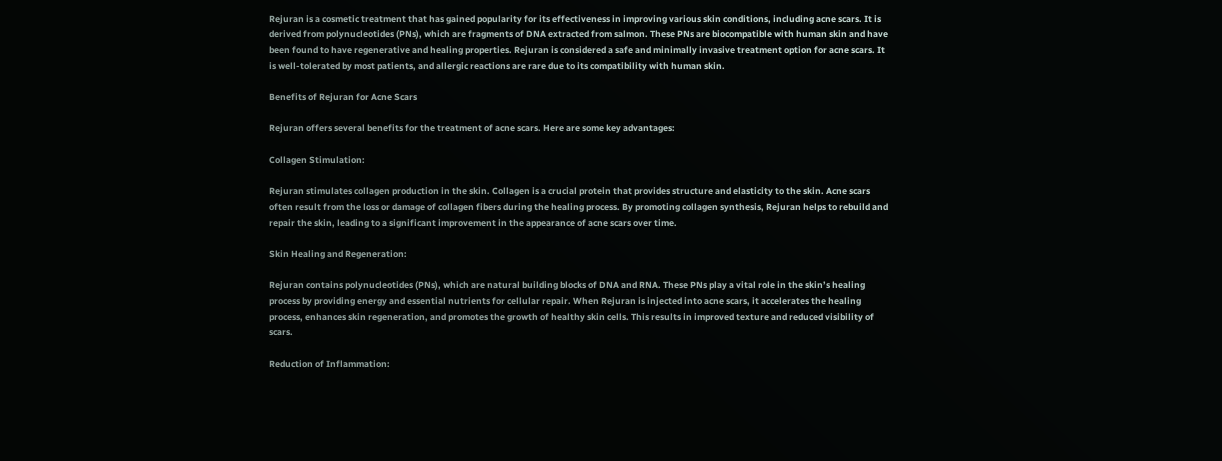Rejuran is a cosmetic treatment that has gained popularity for its effectiveness in improving various skin conditions, including acne scars. It is derived from polynucleotides (PNs), which are fragments of DNA extracted from salmon. These PNs are biocompatible with human skin and have been found to have regenerative and healing properties. Rejuran is considered a safe and minimally invasive treatment option for acne scars. It is well-tolerated by most patients, and allergic reactions are rare due to its compatibility with human skin.

Benefits of Rejuran for Acne Scars

Rejuran offers several benefits for the treatment of acne scars. Here are some key advantages:

Collagen Stimulation:

Rejuran stimulates collagen production in the skin. Collagen is a crucial protein that provides structure and elasticity to the skin. Acne scars often result from the loss or damage of collagen fibers during the healing process. By promoting collagen synthesis, Rejuran helps to rebuild and repair the skin, leading to a significant improvement in the appearance of acne scars over time.

Skin Healing and Regeneration:

Rejuran contains polynucleotides (PNs), which are natural building blocks of DNA and RNA. These PNs play a vital role in the skin’s healing process by providing energy and essential nutrients for cellular repair. When Rejuran is injected into acne scars, it accelerates the healing process, enhances skin regeneration, and promotes the growth of healthy skin cells. This results in improved texture and reduced visibility of scars.

Reduction of Inflammation: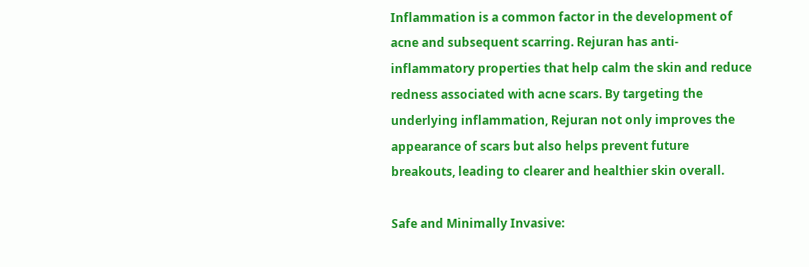Inflammation is a common factor in the development of acne and subsequent scarring. Rejuran has anti-inflammatory properties that help calm the skin and reduce redness associated with acne scars. By targeting the underlying inflammation, Rejuran not only improves the appearance of scars but also helps prevent future breakouts, leading to clearer and healthier skin overall.

Safe and Minimally Invasive: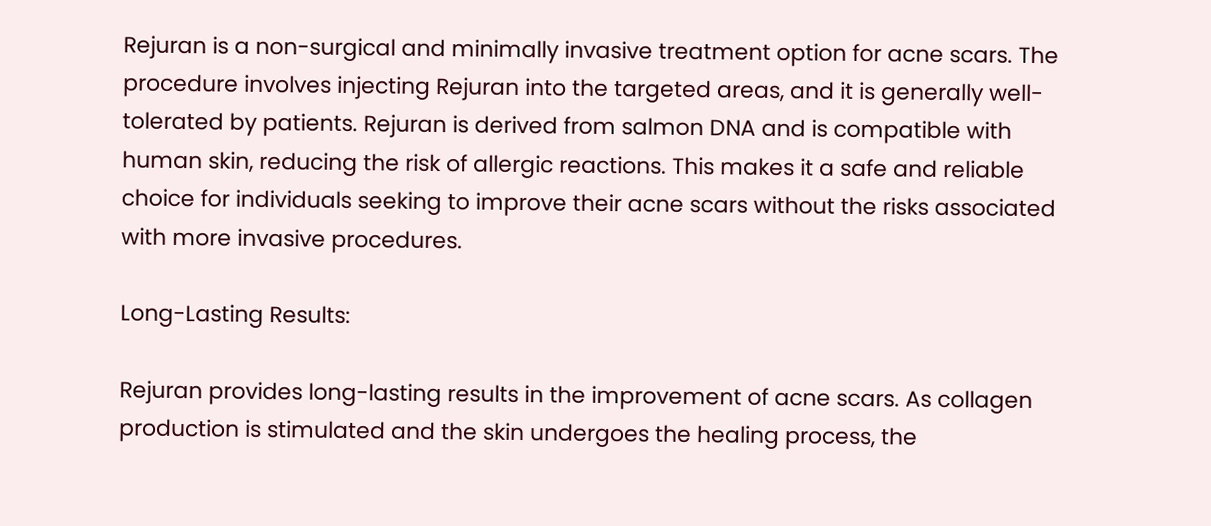Rejuran is a non-surgical and minimally invasive treatment option for acne scars. The procedure involves injecting Rejuran into the targeted areas, and it is generally well-tolerated by patients. Rejuran is derived from salmon DNA and is compatible with human skin, reducing the risk of allergic reactions. This makes it a safe and reliable choice for individuals seeking to improve their acne scars without the risks associated with more invasive procedures.

Long-Lasting Results:

Rejuran provides long-lasting results in the improvement of acne scars. As collagen production is stimulated and the skin undergoes the healing process, the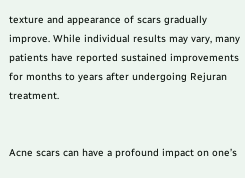texture and appearance of scars gradually improve. While individual results may vary, many patients have reported sustained improvements for months to years after undergoing Rejuran treatment.


Acne scars can have a profound impact on one’s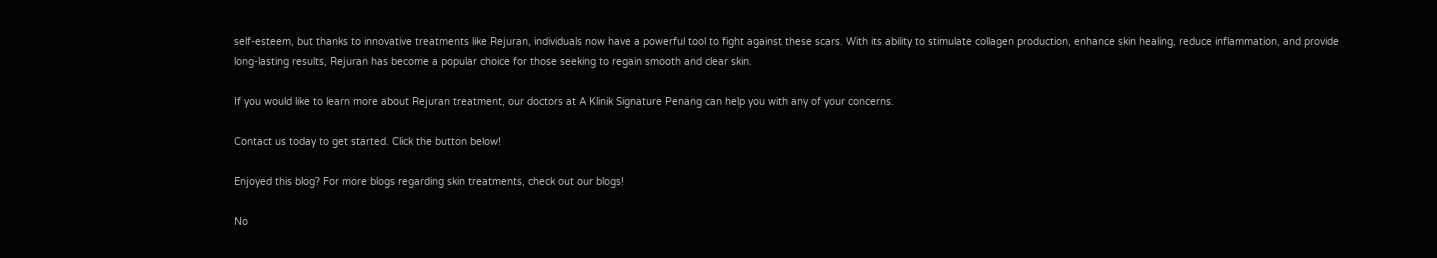self-esteem, but thanks to innovative treatments like Rejuran, individuals now have a powerful tool to fight against these scars. With its ability to stimulate collagen production, enhance skin healing, reduce inflammation, and provide long-lasting results, Rejuran has become a popular choice for those seeking to regain smooth and clear skin.

If you would like to learn more about Rejuran treatment, our doctors at A Klinik Signature Penang can help you with any of your concerns.

Contact us today to get started. Click the button below!

Enjoyed this blog? For more blogs regarding skin treatments, check out our blogs!

No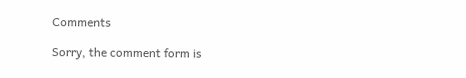Comments

Sorry, the comment form is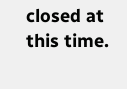closed at this time.